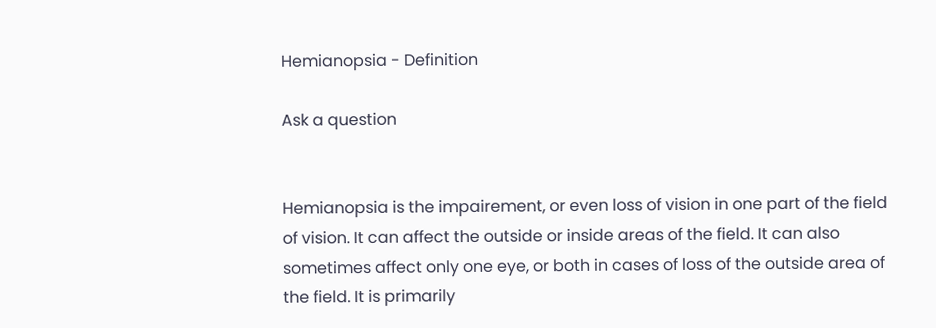Hemianopsia - Definition

Ask a question


Hemianopsia is the impairement, or even loss of vision in one part of the field of vision. It can affect the outside or inside areas of the field. It can also sometimes affect only one eye, or both in cases of loss of the outside area of the field. It is primarily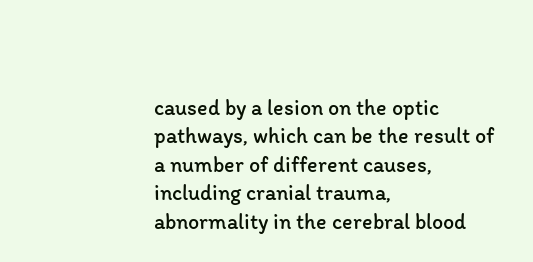caused by a lesion on the optic pathways, which can be the result of a number of different causes, including cranial trauma, abnormality in the cerebral blood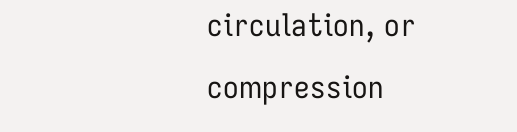circulation, or compression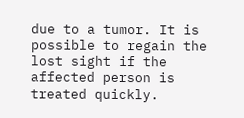due to a tumor. It is possible to regain the lost sight if the affected person is treated quickly.